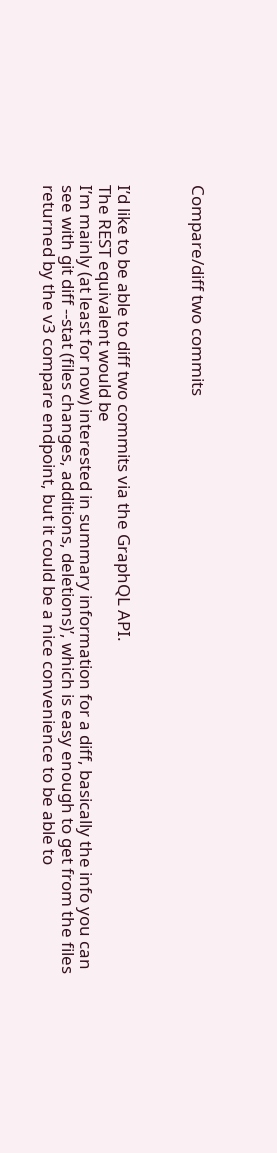Compare/diff two commits



I’d like to be able to diff two commits via the GraphQL API.
The REST equivalent would be
I’m mainly (at least for now) interested in summary information for a diff, basically the info you can see with git diff --stat (files changes, additions, deletions)’, which is easy enough to get from the files returned by the v3 compare endpoint, but it could be a nice convenience to be able to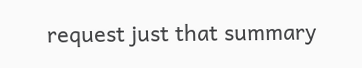request just that summary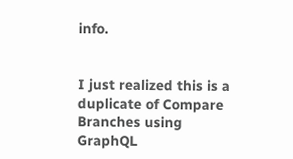info.


I just realized this is a duplicate of Compare Branches using GraphQL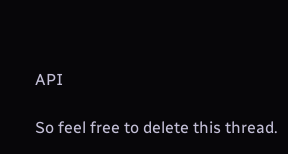API

So feel free to delete this thread.